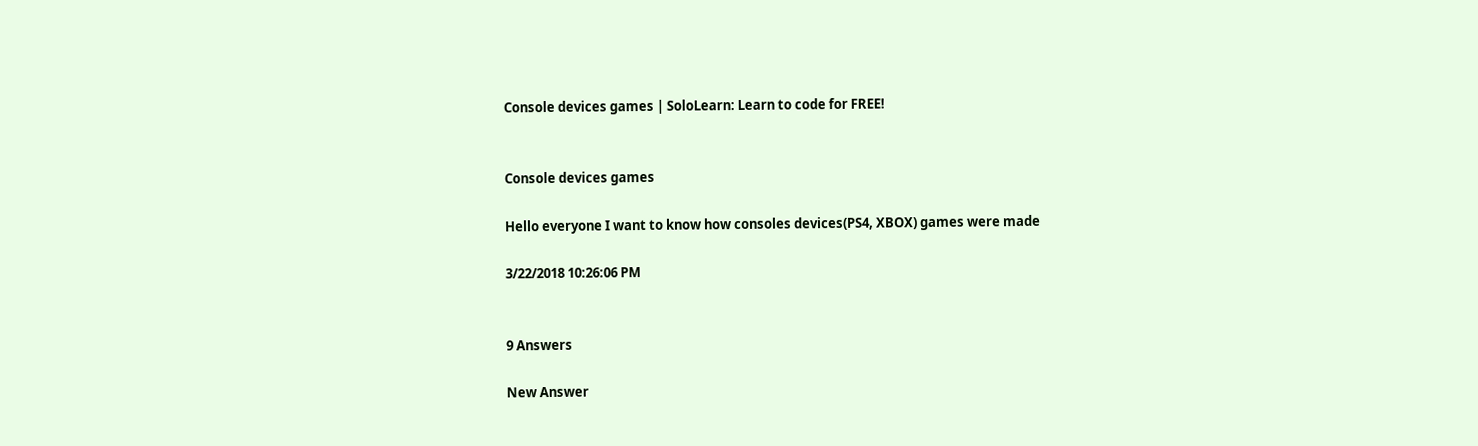Console devices games | SoloLearn: Learn to code for FREE!


Console devices games

Hello everyone I want to know how consoles devices(PS4, XBOX) games were made

3/22/2018 10:26:06 PM


9 Answers

New Answer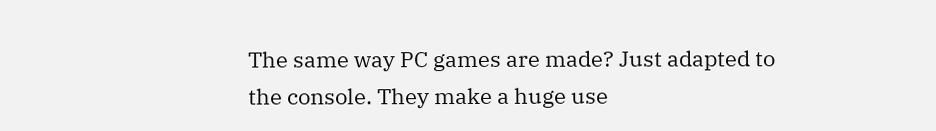The same way PC games are made? Just adapted to the console. They make a huge use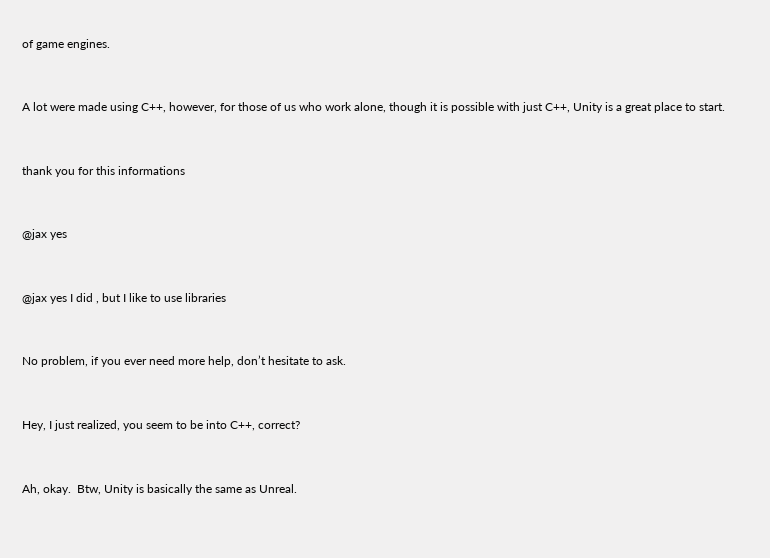of game engines.


A lot were made using C++, however, for those of us who work alone, though it is possible with just C++, Unity is a great place to start.


thank you for this informations


@jax yes


@jax yes I did , but I like to use libraries


No problem, if you ever need more help, don’t hesitate to ask.


Hey, I just realized, you seem to be into C++, correct?


Ah, okay.  Btw, Unity is basically the same as Unreal.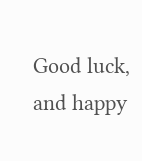Good luck, and happy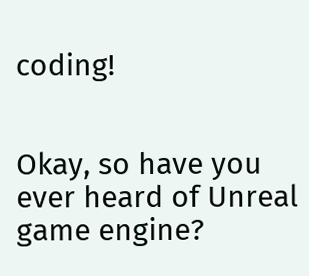coding!


Okay, so have you ever heard of Unreal game engine?